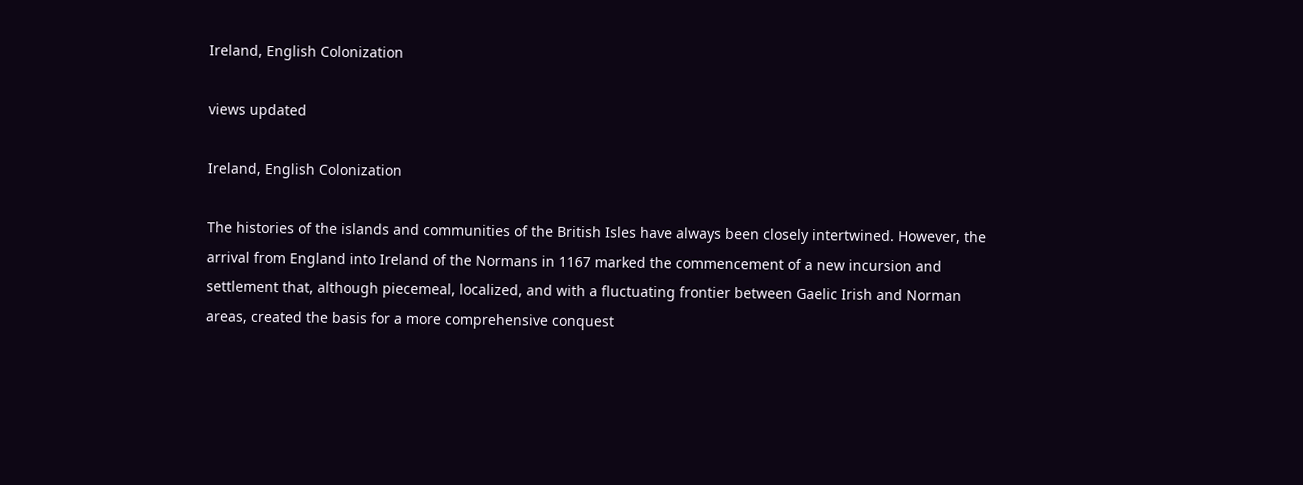Ireland, English Colonization

views updated

Ireland, English Colonization

The histories of the islands and communities of the British Isles have always been closely intertwined. However, the arrival from England into Ireland of the Normans in 1167 marked the commencement of a new incursion and settlement that, although piecemeal, localized, and with a fluctuating frontier between Gaelic Irish and Norman areas, created the basis for a more comprehensive conquest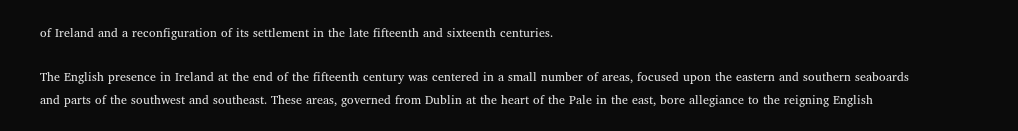of Ireland and a reconfiguration of its settlement in the late fifteenth and sixteenth centuries.

The English presence in Ireland at the end of the fifteenth century was centered in a small number of areas, focused upon the eastern and southern seaboards and parts of the southwest and southeast. These areas, governed from Dublin at the heart of the Pale in the east, bore allegiance to the reigning English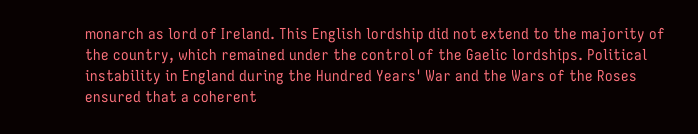monarch as lord of Ireland. This English lordship did not extend to the majority of the country, which remained under the control of the Gaelic lordships. Political instability in England during the Hundred Years' War and the Wars of the Roses ensured that a coherent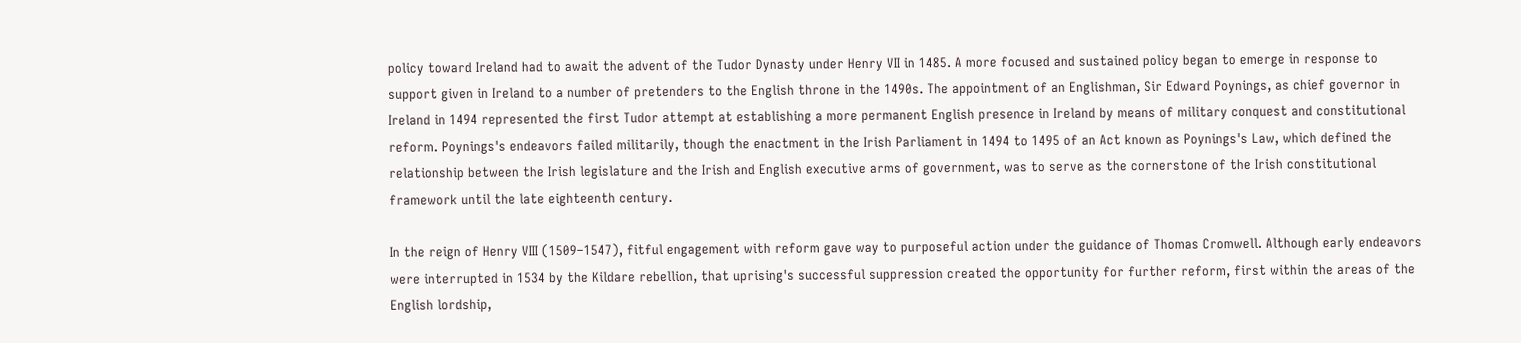policy toward Ireland had to await the advent of the Tudor Dynasty under Henry VII in 1485. A more focused and sustained policy began to emerge in response to support given in Ireland to a number of pretenders to the English throne in the 1490s. The appointment of an Englishman, Sir Edward Poynings, as chief governor in Ireland in 1494 represented the first Tudor attempt at establishing a more permanent English presence in Ireland by means of military conquest and constitutional reform. Poynings's endeavors failed militarily, though the enactment in the Irish Parliament in 1494 to 1495 of an Act known as Poynings's Law, which defined the relationship between the Irish legislature and the Irish and English executive arms of government, was to serve as the cornerstone of the Irish constitutional framework until the late eighteenth century.

In the reign of Henry VIII (1509–1547), fitful engagement with reform gave way to purposeful action under the guidance of Thomas Cromwell. Although early endeavors were interrupted in 1534 by the Kildare rebellion, that uprising's successful suppression created the opportunity for further reform, first within the areas of the English lordship,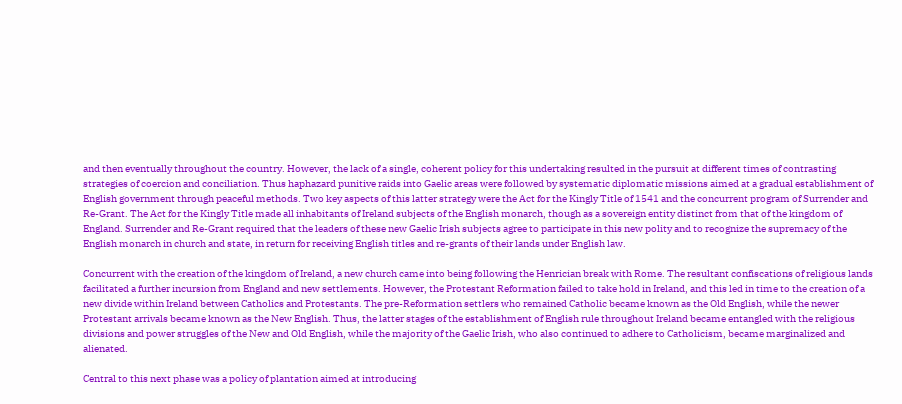and then eventually throughout the country. However, the lack of a single, coherent policy for this undertaking resulted in the pursuit at different times of contrasting strategies of coercion and conciliation. Thus haphazard punitive raids into Gaelic areas were followed by systematic diplomatic missions aimed at a gradual establishment of English government through peaceful methods. Two key aspects of this latter strategy were the Act for the Kingly Title of 1541 and the concurrent program of Surrender and Re-Grant. The Act for the Kingly Title made all inhabitants of Ireland subjects of the English monarch, though as a sovereign entity distinct from that of the kingdom of England. Surrender and Re-Grant required that the leaders of these new Gaelic Irish subjects agree to participate in this new polity and to recognize the supremacy of the English monarch in church and state, in return for receiving English titles and re-grants of their lands under English law.

Concurrent with the creation of the kingdom of Ireland, a new church came into being following the Henrician break with Rome. The resultant confiscations of religious lands facilitated a further incursion from England and new settlements. However, the Protestant Reformation failed to take hold in Ireland, and this led in time to the creation of a new divide within Ireland between Catholics and Protestants. The pre-Reformation settlers who remained Catholic became known as the Old English, while the newer Protestant arrivals became known as the New English. Thus, the latter stages of the establishment of English rule throughout Ireland became entangled with the religious divisions and power struggles of the New and Old English, while the majority of the Gaelic Irish, who also continued to adhere to Catholicism, became marginalized and alienated.

Central to this next phase was a policy of plantation aimed at introducing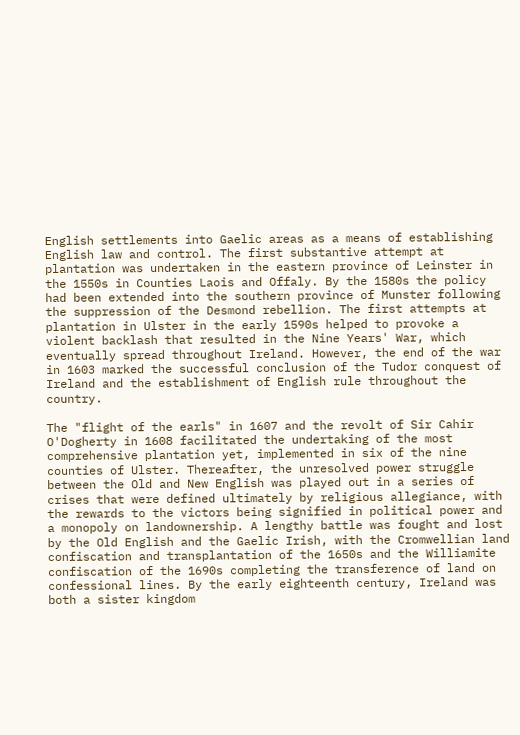English settlements into Gaelic areas as a means of establishing English law and control. The first substantive attempt at plantation was undertaken in the eastern province of Leinster in the 1550s in Counties Laois and Offaly. By the 1580s the policy had been extended into the southern province of Munster following the suppression of the Desmond rebellion. The first attempts at plantation in Ulster in the early 1590s helped to provoke a violent backlash that resulted in the Nine Years' War, which eventually spread throughout Ireland. However, the end of the war in 1603 marked the successful conclusion of the Tudor conquest of Ireland and the establishment of English rule throughout the country.

The "flight of the earls" in 1607 and the revolt of Sir Cahir O'Dogherty in 1608 facilitated the undertaking of the most comprehensive plantation yet, implemented in six of the nine counties of Ulster. Thereafter, the unresolved power struggle between the Old and New English was played out in a series of crises that were defined ultimately by religious allegiance, with the rewards to the victors being signified in political power and a monopoly on landownership. A lengthy battle was fought and lost by the Old English and the Gaelic Irish, with the Cromwellian land confiscation and transplantation of the 1650s and the Williamite confiscation of the 1690s completing the transference of land on confessional lines. By the early eighteenth century, Ireland was both a sister kingdom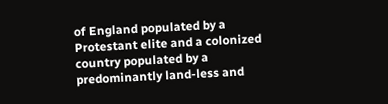of England populated by a Protestant elite and a colonized country populated by a predominantly land-less and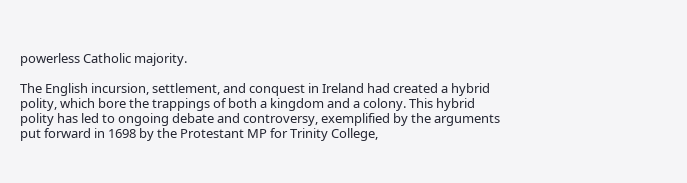powerless Catholic majority.

The English incursion, settlement, and conquest in Ireland had created a hybrid polity, which bore the trappings of both a kingdom and a colony. This hybrid polity has led to ongoing debate and controversy, exemplified by the arguments put forward in 1698 by the Protestant MP for Trinity College,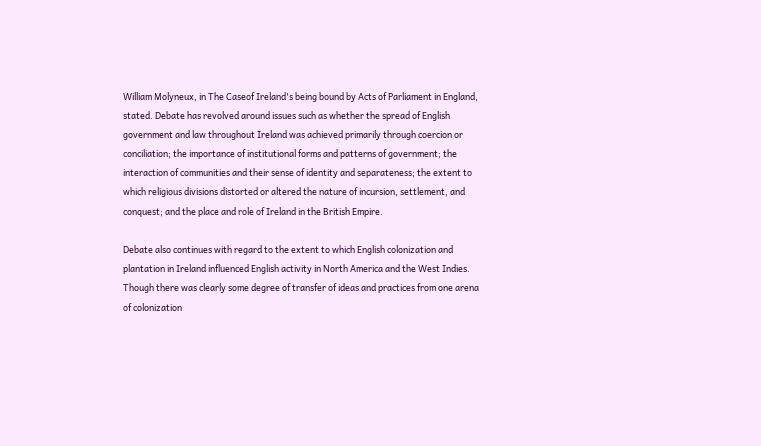William Molyneux, in The Caseof Ireland's being bound by Acts of Parliament in England, stated. Debate has revolved around issues such as whether the spread of English government and law throughout Ireland was achieved primarily through coercion or conciliation; the importance of institutional forms and patterns of government; the interaction of communities and their sense of identity and separateness; the extent to which religious divisions distorted or altered the nature of incursion, settlement, and conquest; and the place and role of Ireland in the British Empire.

Debate also continues with regard to the extent to which English colonization and plantation in Ireland influenced English activity in North America and the West Indies. Though there was clearly some degree of transfer of ideas and practices from one arena of colonization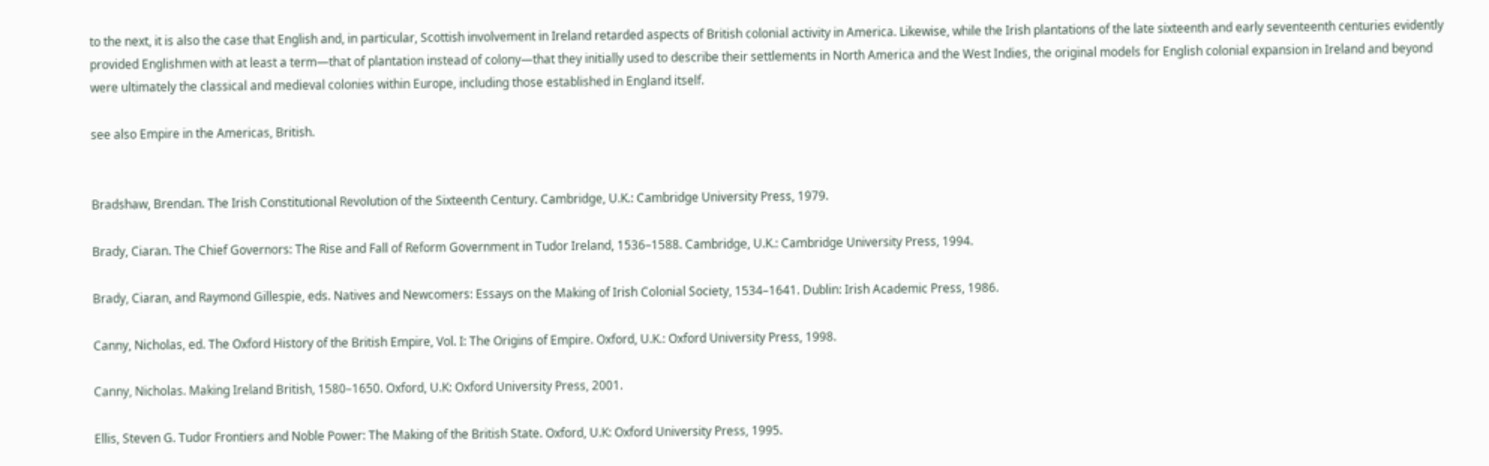to the next, it is also the case that English and, in particular, Scottish involvement in Ireland retarded aspects of British colonial activity in America. Likewise, while the Irish plantations of the late sixteenth and early seventeenth centuries evidently provided Englishmen with at least a term—that of plantation instead of colony—that they initially used to describe their settlements in North America and the West Indies, the original models for English colonial expansion in Ireland and beyond were ultimately the classical and medieval colonies within Europe, including those established in England itself.

see also Empire in the Americas, British.


Bradshaw, Brendan. The Irish Constitutional Revolution of the Sixteenth Century. Cambridge, U.K.: Cambridge University Press, 1979.

Brady, Ciaran. The Chief Governors: The Rise and Fall of Reform Government in Tudor Ireland, 1536–1588. Cambridge, U.K.: Cambridge University Press, 1994.

Brady, Ciaran, and Raymond Gillespie, eds. Natives and Newcomers: Essays on the Making of Irish Colonial Society, 1534–1641. Dublin: Irish Academic Press, 1986.

Canny, Nicholas, ed. The Oxford History of the British Empire, Vol. I: The Origins of Empire. Oxford, U.K.: Oxford University Press, 1998.

Canny, Nicholas. Making Ireland British, 1580–1650. Oxford, U.K: Oxford University Press, 2001.

Ellis, Steven G. Tudor Frontiers and Noble Power: The Making of the British State. Oxford, U.K: Oxford University Press, 1995.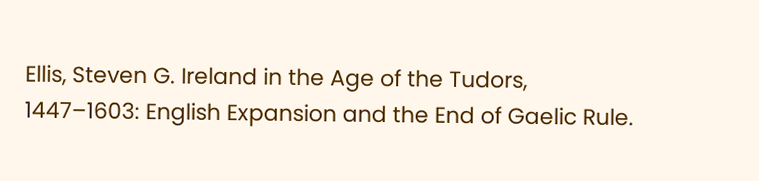Ellis, Steven G. Ireland in the Age of the Tudors, 1447–1603: English Expansion and the End of Gaelic Rule.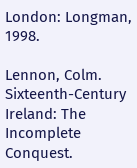London: Longman, 1998.

Lennon, Colm. Sixteenth-Century Ireland: The Incomplete Conquest.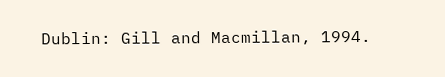Dublin: Gill and Macmillan, 1994.